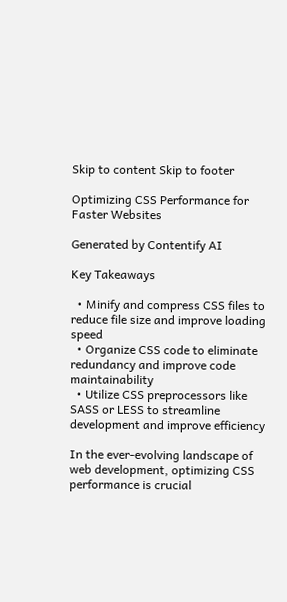Skip to content Skip to footer

Optimizing CSS Performance for Faster Websites

Generated by Contentify AI

Key Takeaways

  • Minify and compress CSS files to reduce file size and improve loading speed
  • Organize CSS code to eliminate redundancy and improve code maintainability
  • Utilize CSS preprocessors like SASS or LESS to streamline development and improve efficiency

In the ever-evolving landscape of web development, optimizing CSS performance is crucial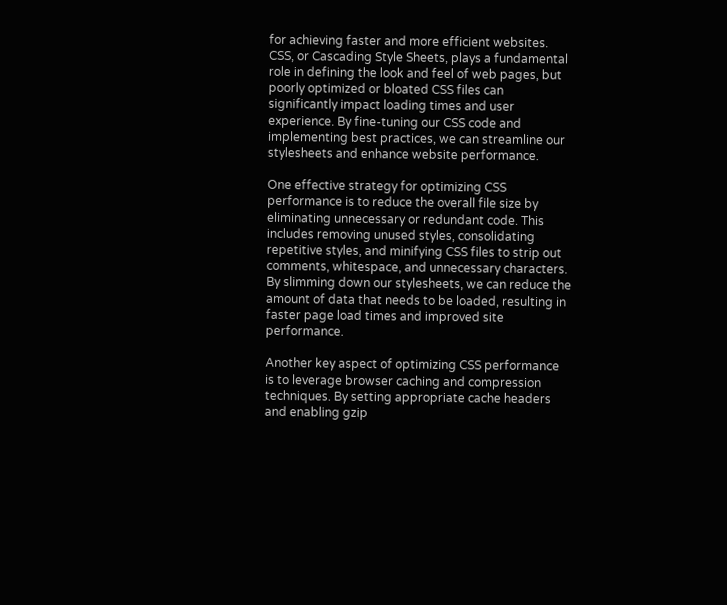for achieving faster and more efficient websites. CSS, or Cascading Style Sheets, plays a fundamental role in defining the look and feel of web pages, but poorly optimized or bloated CSS files can significantly impact loading times and user experience. By fine-tuning our CSS code and implementing best practices, we can streamline our stylesheets and enhance website performance.

One effective strategy for optimizing CSS performance is to reduce the overall file size by eliminating unnecessary or redundant code. This includes removing unused styles, consolidating repetitive styles, and minifying CSS files to strip out comments, whitespace, and unnecessary characters. By slimming down our stylesheets, we can reduce the amount of data that needs to be loaded, resulting in faster page load times and improved site performance.

Another key aspect of optimizing CSS performance is to leverage browser caching and compression techniques. By setting appropriate cache headers and enabling gzip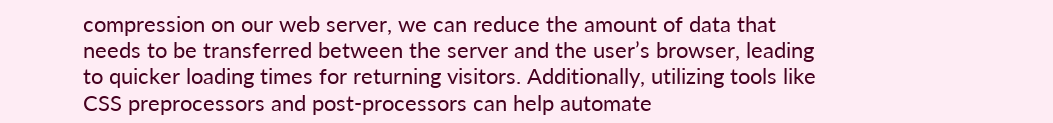compression on our web server, we can reduce the amount of data that needs to be transferred between the server and the user’s browser, leading to quicker loading times for returning visitors. Additionally, utilizing tools like CSS preprocessors and post-processors can help automate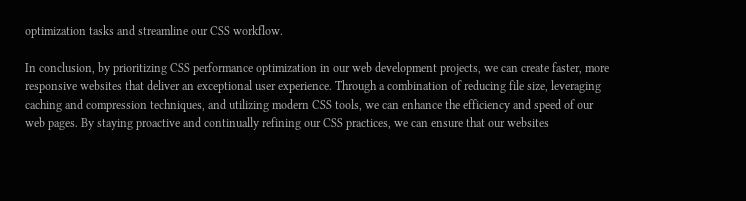optimization tasks and streamline our CSS workflow.

In conclusion, by prioritizing CSS performance optimization in our web development projects, we can create faster, more responsive websites that deliver an exceptional user experience. Through a combination of reducing file size, leveraging caching and compression techniques, and utilizing modern CSS tools, we can enhance the efficiency and speed of our web pages. By staying proactive and continually refining our CSS practices, we can ensure that our websites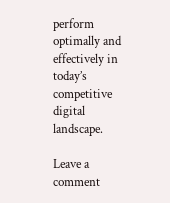perform optimally and effectively in today’s competitive digital landscape.

Leave a comment